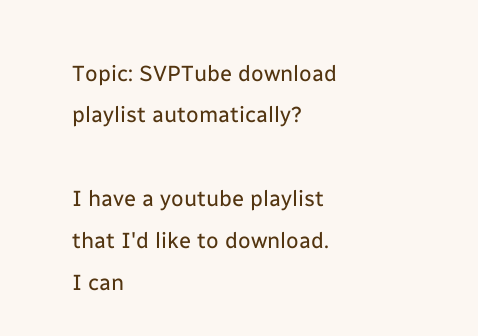Topic: SVPTube download playlist automatically?

I have a youtube playlist that I'd like to download. I can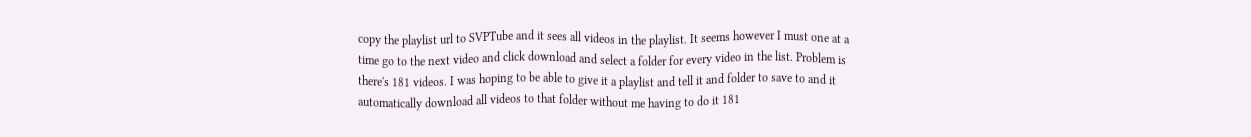copy the playlist url to SVPTube and it sees all videos in the playlist. It seems however I must one at a time go to the next video and click download and select a folder for every video in the list. Problem is there's 181 videos. I was hoping to be able to give it a playlist and tell it and folder to save to and it automatically download all videos to that folder without me having to do it 181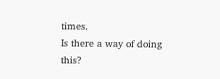times.
Is there a way of doing this?